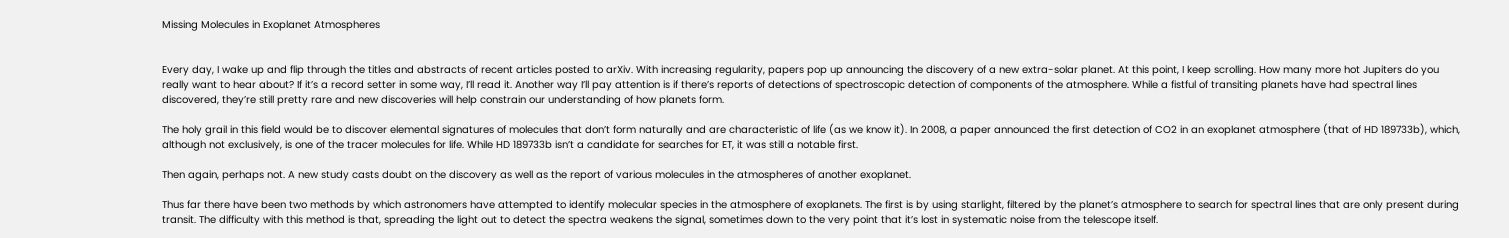Missing Molecules in Exoplanet Atmospheres


Every day, I wake up and flip through the titles and abstracts of recent articles posted to arXiv. With increasing regularity, papers pop up announcing the discovery of a new extra-solar planet. At this point, I keep scrolling. How many more hot Jupiters do you really want to hear about? If it’s a record setter in some way, I’ll read it. Another way I’ll pay attention is if there’s reports of detections of spectroscopic detection of components of the atmosphere. While a fistful of transiting planets have had spectral lines discovered, they’re still pretty rare and new discoveries will help constrain our understanding of how planets form.

The holy grail in this field would be to discover elemental signatures of molecules that don’t form naturally and are characteristic of life (as we know it). In 2008, a paper announced the first detection of CO2 in an exoplanet atmosphere (that of HD 189733b), which, although not exclusively, is one of the tracer molecules for life. While HD 189733b isn’t a candidate for searches for ET, it was still a notable first.

Then again, perhaps not. A new study casts doubt on the discovery as well as the report of various molecules in the atmospheres of another exoplanet.

Thus far there have been two methods by which astronomers have attempted to identify molecular species in the atmosphere of exoplanets. The first is by using starlight, filtered by the planet’s atmosphere to search for spectral lines that are only present during transit. The difficulty with this method is that, spreading the light out to detect the spectra weakens the signal, sometimes down to the very point that it’s lost in systematic noise from the telescope itself.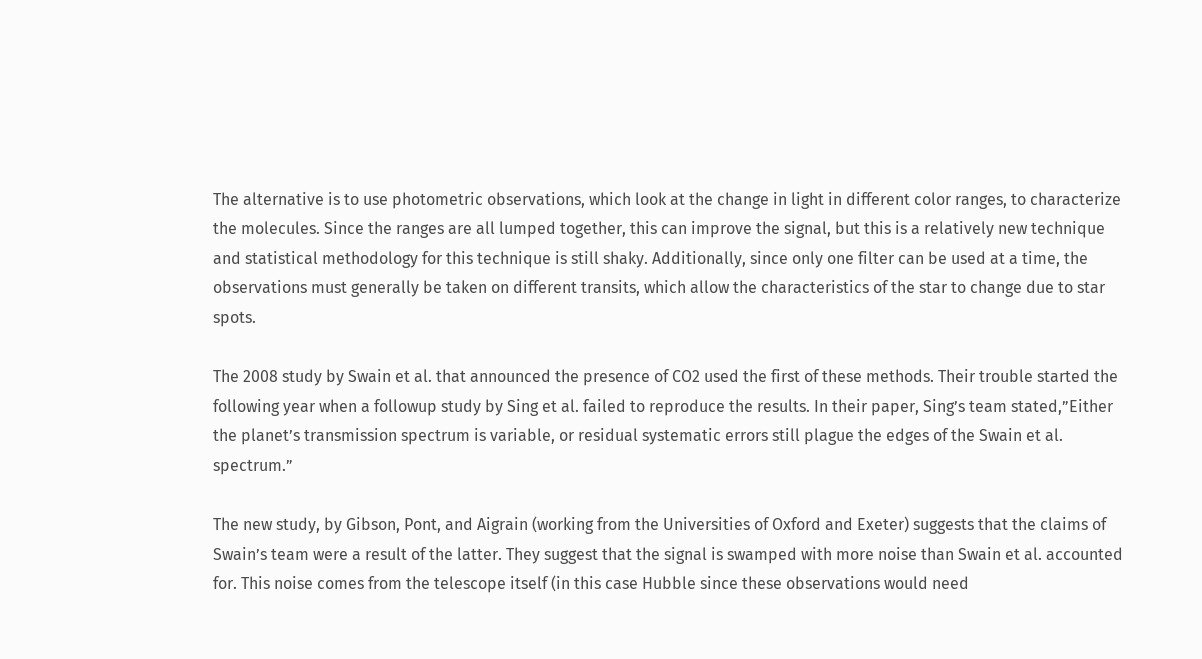The alternative is to use photometric observations, which look at the change in light in different color ranges, to characterize the molecules. Since the ranges are all lumped together, this can improve the signal, but this is a relatively new technique and statistical methodology for this technique is still shaky. Additionally, since only one filter can be used at a time, the observations must generally be taken on different transits, which allow the characteristics of the star to change due to star spots.

The 2008 study by Swain et al. that announced the presence of CO2 used the first of these methods. Their trouble started the following year when a followup study by Sing et al. failed to reproduce the results. In their paper, Sing’s team stated,”Either the planet’s transmission spectrum is variable, or residual systematic errors still plague the edges of the Swain et al. spectrum.”

The new study, by Gibson, Pont, and Aigrain (working from the Universities of Oxford and Exeter) suggests that the claims of Swain’s team were a result of the latter. They suggest that the signal is swamped with more noise than Swain et al. accounted for. This noise comes from the telescope itself (in this case Hubble since these observations would need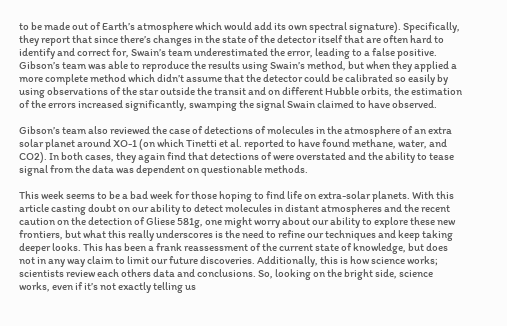to be made out of Earth’s atmosphere which would add its own spectral signature). Specifically, they report that since there’s changes in the state of the detector itself that are often hard to identify and correct for, Swain’s team underestimated the error, leading to a false positive. Gibson’s team was able to reproduce the results using Swain’s method, but when they applied a more complete method which didn’t assume that the detector could be calibrated so easily by using observations of the star outside the transit and on different Hubble orbits, the estimation of the errors increased significantly, swamping the signal Swain claimed to have observed.

Gibson’s team also reviewed the case of detections of molecules in the atmosphere of an extra solar planet around XO-1 (on which Tinetti et al. reported to have found methane, water, and CO2). In both cases, they again find that detections of were overstated and the ability to tease signal from the data was dependent on questionable methods.

This week seems to be a bad week for those hoping to find life on extra-solar planets. With this article casting doubt on our ability to detect molecules in distant atmospheres and the recent caution on the detection of Gliese 581g, one might worry about our ability to explore these new frontiers, but what this really underscores is the need to refine our techniques and keep taking deeper looks. This has been a frank reassessment of the current state of knowledge, but does not in any way claim to limit our future discoveries. Additionally, this is how science works; scientists review each others data and conclusions. So, looking on the bright side, science works, even if it’s not exactly telling us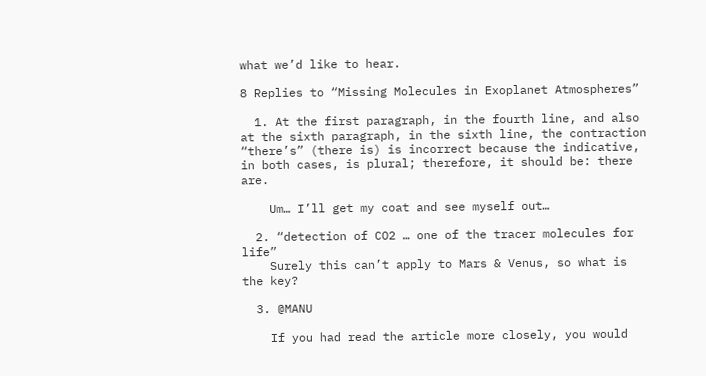what we’d like to hear.

8 Replies to “Missing Molecules in Exoplanet Atmospheres”

  1. At the first paragraph, in the fourth line, and also at the sixth paragraph, in the sixth line, the contraction “there’s” (there is) is incorrect because the indicative, in both cases, is plural; therefore, it should be: there are.

    Um… I’ll get my coat and see myself out…

  2. “detection of CO2 … one of the tracer molecules for life”
    Surely this can’t apply to Mars & Venus, so what is the key?

  3. @MANU

    If you had read the article more closely, you would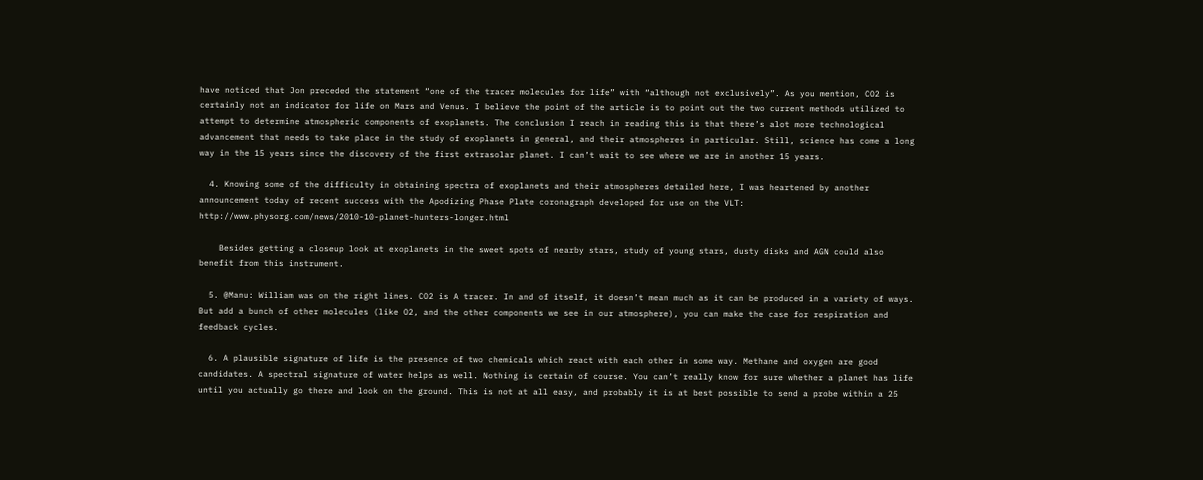have noticed that Jon preceded the statement “one of the tracer molecules for life” with “although not exclusively”. As you mention, CO2 is certainly not an indicator for life on Mars and Venus. I believe the point of the article is to point out the two current methods utilized to attempt to determine atmospheric components of exoplanets. The conclusion I reach in reading this is that there’s alot more technological advancement that needs to take place in the study of exoplanets in general, and their atmospheres in particular. Still, science has come a long way in the 15 years since the discovery of the first extrasolar planet. I can’t wait to see where we are in another 15 years.

  4. Knowing some of the difficulty in obtaining spectra of exoplanets and their atmospheres detailed here, I was heartened by another announcement today of recent success with the Apodizing Phase Plate coronagraph developed for use on the VLT: http://www.physorg.com/news/2010-10-planet-hunters-longer.html

    Besides getting a closeup look at exoplanets in the sweet spots of nearby stars, study of young stars, dusty disks and AGN could also benefit from this instrument.

  5. @Manu: William was on the right lines. CO2 is A tracer. In and of itself, it doesn’t mean much as it can be produced in a variety of ways. But add a bunch of other molecules (like O2, and the other components we see in our atmosphere), you can make the case for respiration and feedback cycles.

  6. A plausible signature of life is the presence of two chemicals which react with each other in some way. Methane and oxygen are good candidates. A spectral signature of water helps as well. Nothing is certain of course. You can’t really know for sure whether a planet has life until you actually go there and look on the ground. This is not at all easy, and probably it is at best possible to send a probe within a 25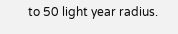to 50 light year radius.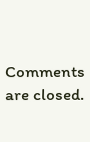Comments are closed.